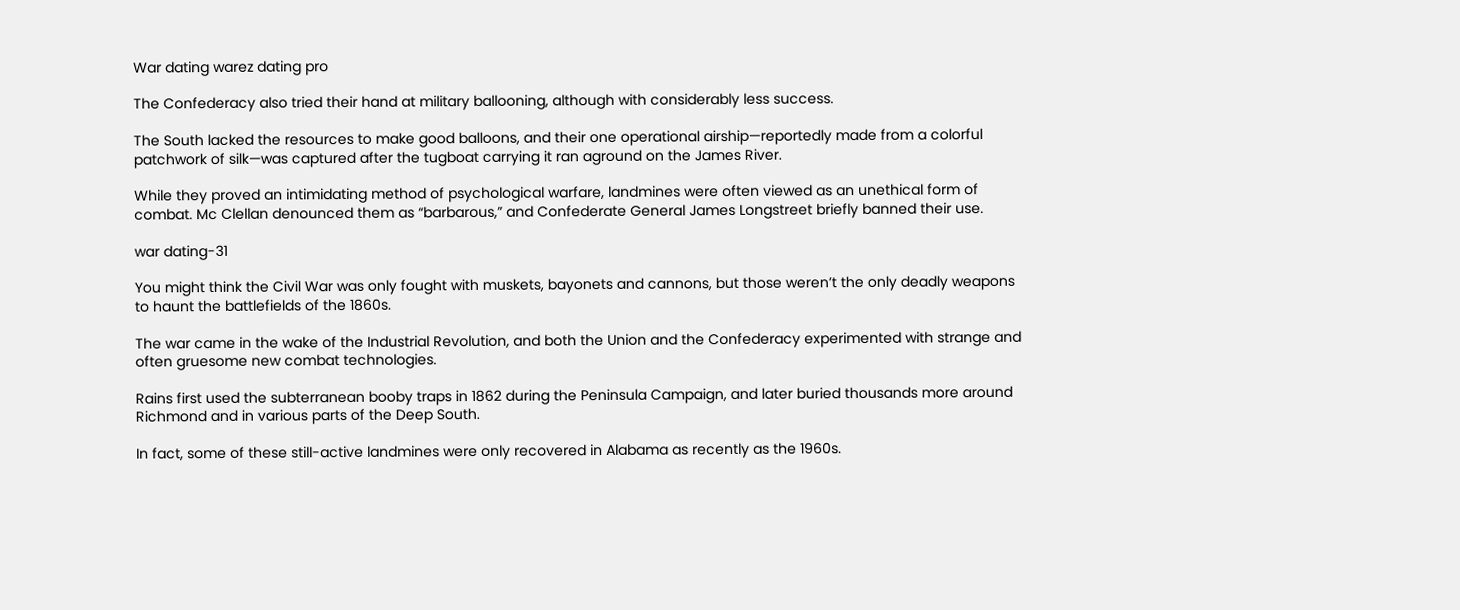War dating warez dating pro

The Confederacy also tried their hand at military ballooning, although with considerably less success.

The South lacked the resources to make good balloons, and their one operational airship—reportedly made from a colorful patchwork of silk—was captured after the tugboat carrying it ran aground on the James River.

While they proved an intimidating method of psychological warfare, landmines were often viewed as an unethical form of combat. Mc Clellan denounced them as “barbarous,” and Confederate General James Longstreet briefly banned their use.

war dating-31

You might think the Civil War was only fought with muskets, bayonets and cannons, but those weren’t the only deadly weapons to haunt the battlefields of the 1860s.

The war came in the wake of the Industrial Revolution, and both the Union and the Confederacy experimented with strange and often gruesome new combat technologies.

Rains first used the subterranean booby traps in 1862 during the Peninsula Campaign, and later buried thousands more around Richmond and in various parts of the Deep South.

In fact, some of these still-active landmines were only recovered in Alabama as recently as the 1960s.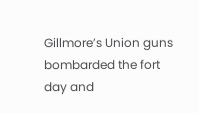Gillmore’s Union guns bombarded the fort day and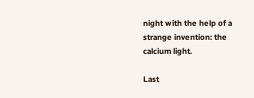night with the help of a strange invention: the calcium light.

Last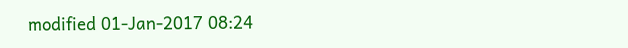modified 01-Jan-2017 08:24